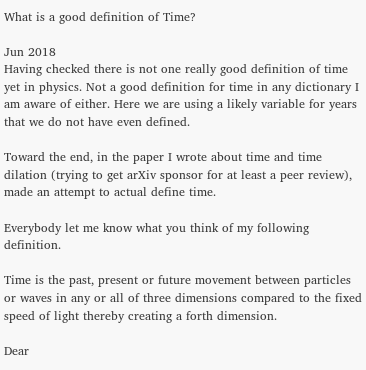What is a good definition of Time?

Jun 2018
Having checked there is not one really good definition of time yet in physics. Not a good definition for time in any dictionary I am aware of either. Here we are using a likely variable for years that we do not have even defined.

Toward the end, in the paper I wrote about time and time dilation (trying to get arXiv sponsor for at least a peer review), made an attempt to actual define time.

Everybody let me know what you think of my following definition.

Time is the past, present or future movement between particles or waves in any or all of three dimensions compared to the fixed speed of light thereby creating a forth dimension.

Dear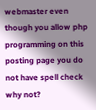webmaster even though you allow php programming on this posting page you do not have spell check why not?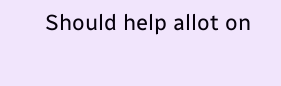Should help allot on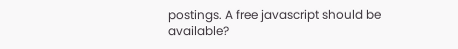postings. A free javascript should be available?